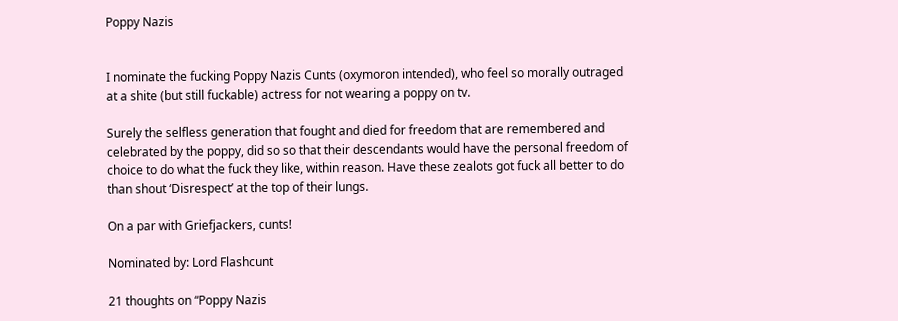Poppy Nazis


I nominate the fucking Poppy Nazis Cunts (oxymoron intended), who feel so morally outraged at a shite (but still fuckable) actress for not wearing a poppy on tv.

Surely the selfless generation that fought and died for freedom that are remembered and celebrated by the poppy, did so so that their descendants would have the personal freedom of choice to do what the fuck they like, within reason. Have these zealots got fuck all better to do than shout ‘Disrespect’ at the top of their lungs.

On a par with Griefjackers, cunts!

Nominated by: Lord Flashcunt

21 thoughts on “Poppy Nazis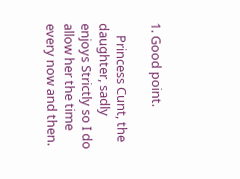1. Good point.

    Princess Cunt, the daughter, sadly enjoys Strictly so I do allow her the time every now and then.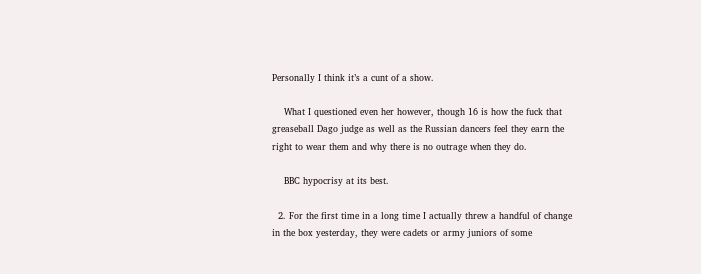Personally I think it’s a cunt of a show.

    What I questioned even her however, though 16 is how the fuck that greaseball Dago judge as well as the Russian dancers feel they earn the right to wear them and why there is no outrage when they do.

    BBC hypocrisy at its best.

  2. For the first time in a long time I actually threw a handful of change in the box yesterday, they were cadets or army juniors of some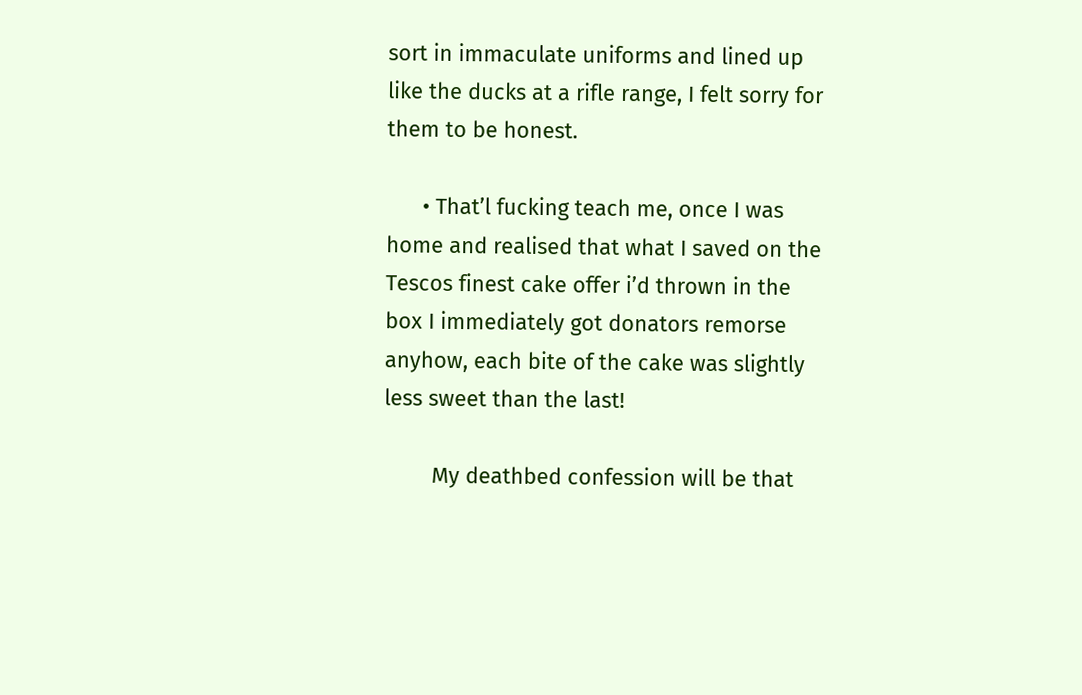sort in immaculate uniforms and lined up like the ducks at a rifle range, I felt sorry for them to be honest.

      • That’l fucking teach me, once I was home and realised that what I saved on the Tescos finest cake offer i’d thrown in the box I immediately got donators remorse anyhow, each bite of the cake was slightly less sweet than the last!

        My deathbed confession will be that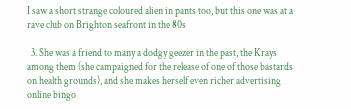I saw a short strange coloured alien in pants too, but this one was at a rave club on Brighton seafront in the 80s

  3. She was a friend to many a dodgy geezer in the past, the Krays among them (she campaigned for the release of one of those bastards on health grounds), and she makes herself even richer advertising online bingo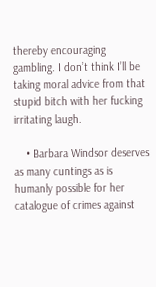thereby encouraging gambling. I don’t think I’ll be taking moral advice from that stupid bitch with her fucking irritating laugh.

    • Barbara Windsor deserves as many cuntings as is humanly possible for her catalogue of crimes against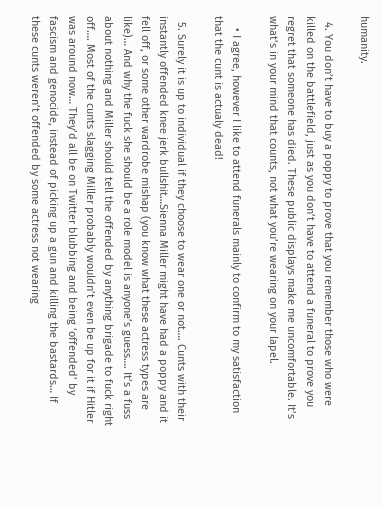humanity.

  4. You don’t have to buy a poppy to prove that you remember those who were killed on the battlefield, just as you don’t have to attend a funeral to prove you regret that someone has died. These public displays make me uncomfortable. It’s what’s in your mind that counts, not what you’re wearing on your lapel.

    • I agree, however I like to attend funerals mainly to confirm to my satisfaction that the cunt is actualy dead!

  5. Surely it is up to individual if they choose to wear one or not…. Cunts with their instantly offended knee jerk bullshit…Sienna Miller might have had a poppy and it fell off, or some other wardrobe mishap (you know what these actress types are like)… And why the fuck she should be a role model is anyone’s guess…. It’s a fuss about nothing and Miller should tell the offended by anything brigade to fuck right off…. Most of the cunts slagging Miller probably wouldn’t even be up for it if Hitler was around now… They’d all be on Twitter blubbing and being ‘offended’ by fascism and genocide, instead of picking up a gun and killing the bastards… If these cunts weren’t offended by some actress not wearing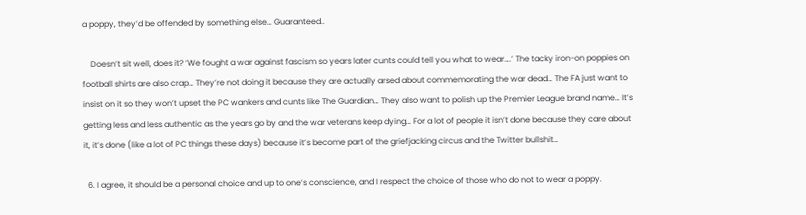a poppy, they’d be offended by something else… Guaranteed..

    Doesn’t sit well, does it? ‘We fought a war against fascism so years later cunts could tell you what to wear….’ The tacky iron-on poppies on football shirts are also crap… They’re not doing it because they are actually arsed about commemorating the war dead… The FA just want to insist on it so they won’t upset the PC wankers and cunts like The Guardian… They also want to polish up the Premier League brand name… It’s getting less and less authentic as the years go by and the war veterans keep dying… For a lot of people it isn’t done because they care about it, it’s done (like a lot of PC things these days) because it’s become part of the griefjacking circus and the Twitter bullshit…

  6. I agree, it should be a personal choice and up to one’s conscience, and I respect the choice of those who do not to wear a poppy.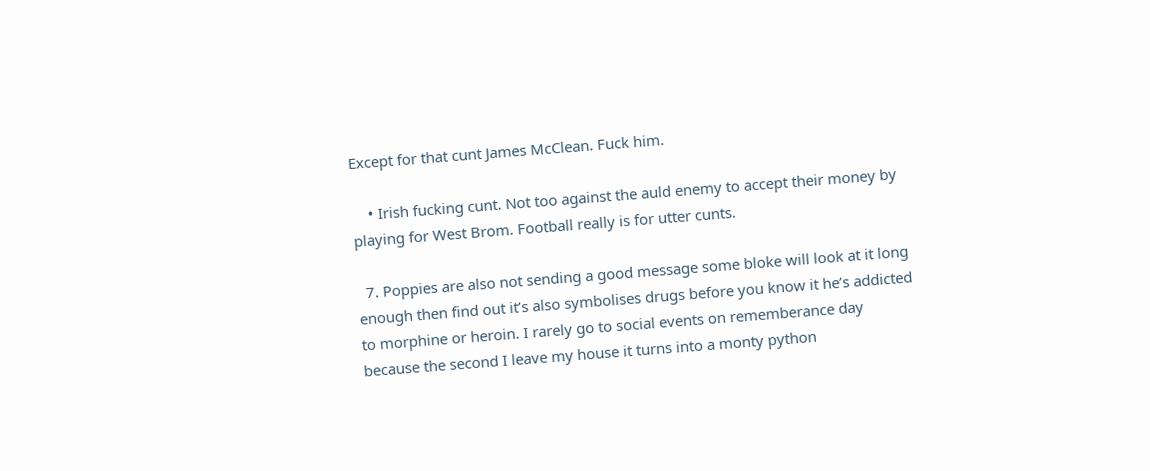Except for that cunt James McClean. Fuck him.

    • Irish fucking cunt. Not too against the auld enemy to accept their money by playing for West Brom. Football really is for utter cunts.

  7. Poppies are also not sending a good message some bloke will look at it long enough then find out it’s also symbolises drugs before you know it he’s addicted to morphine or heroin. I rarely go to social events on rememberance day because the second I leave my house it turns into a monty python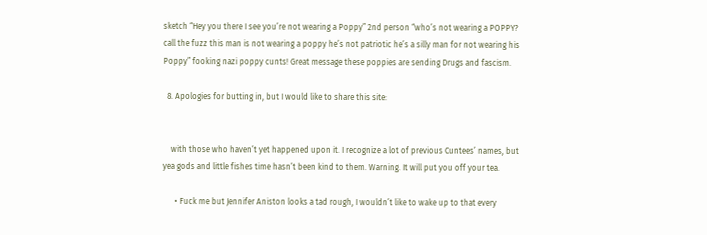sketch “Hey you there I see you’re not wearing a Poppy” 2nd person “who’s not wearing a POPPY? call the fuzz this man is not wearing a poppy he’s not patriotic he’s a silly man for not wearing his Poppy” fooking nazi poppy cunts! Great message these poppies are sending Drugs and fascism.

  8. Apologies for butting in, but I would like to share this site:


    with those who haven’t yet happened upon it. I recognize a lot of previous Cuntees’ names, but yea gods and little fishes time hasn’t been kind to them. Warning. It will put you off your tea.

      • Fuck me but Jennifer Aniston looks a tad rough, I wouldn’t like to wake up to that every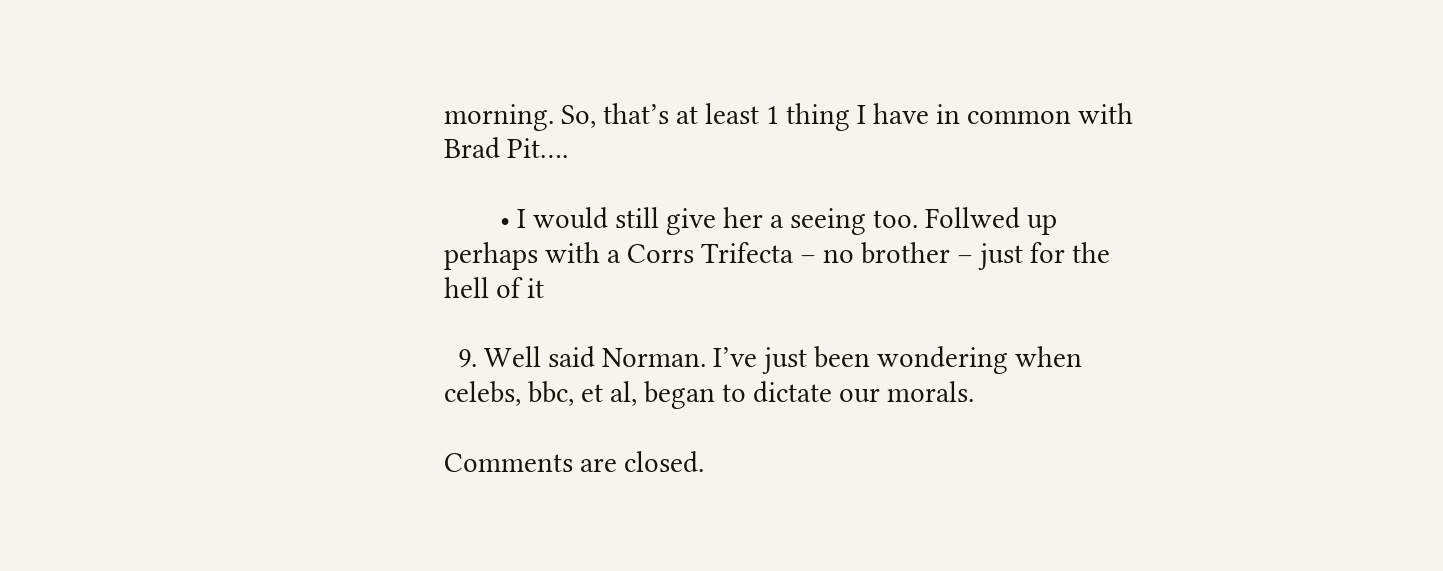morning. So, that’s at least 1 thing I have in common with Brad Pit….

        • I would still give her a seeing too. Follwed up perhaps with a Corrs Trifecta – no brother – just for the hell of it

  9. Well said Norman. I’ve just been wondering when celebs, bbc, et al, began to dictate our morals.

Comments are closed.